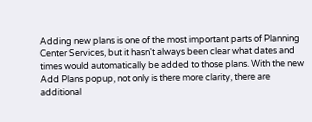Adding new plans is one of the most important parts of Planning Center Services, but it hasn't always been clear what dates and times would automatically be added to those plans. With the new Add Plans popup, not only is there more clarity, there are additional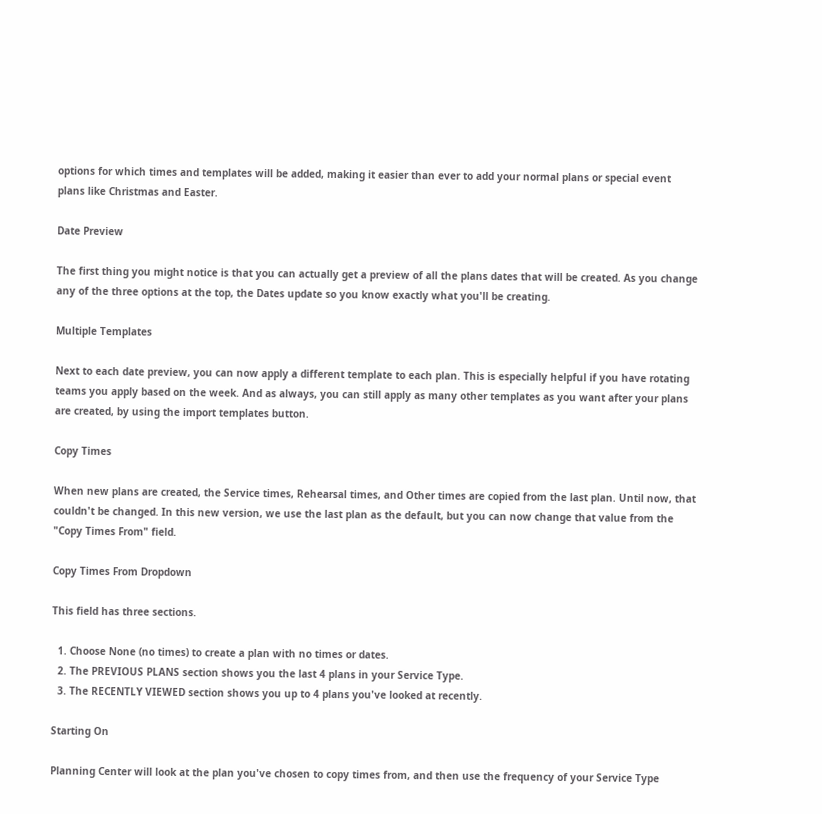options for which times and templates will be added, making it easier than ever to add your normal plans or special event plans like Christmas and Easter.

Date Preview

The first thing you might notice is that you can actually get a preview of all the plans dates that will be created. As you change any of the three options at the top, the Dates update so you know exactly what you'll be creating.

Multiple Templates

Next to each date preview, you can now apply a different template to each plan. This is especially helpful if you have rotating teams you apply based on the week. And as always, you can still apply as many other templates as you want after your plans are created, by using the import templates button.

Copy Times

When new plans are created, the Service times, Rehearsal times, and Other times are copied from the last plan. Until now, that couldn't be changed. In this new version, we use the last plan as the default, but you can now change that value from the "Copy Times From" field.

Copy Times From Dropdown

This field has three sections.

  1. Choose None (no times) to create a plan with no times or dates.
  2. The PREVIOUS PLANS section shows you the last 4 plans in your Service Type.
  3. The RECENTLY VIEWED section shows you up to 4 plans you've looked at recently.

Starting On

Planning Center will look at the plan you've chosen to copy times from, and then use the frequency of your Service Type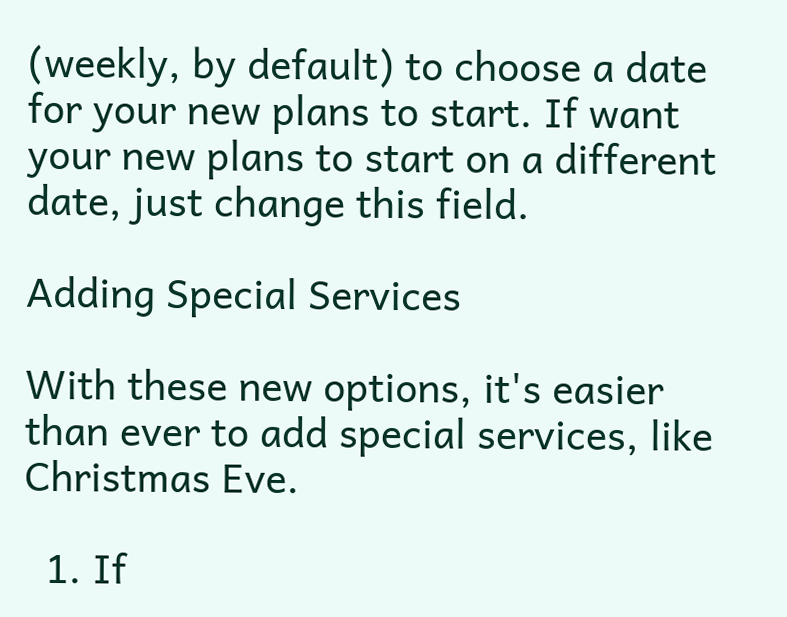(weekly, by default) to choose a date for your new plans to start. If want your new plans to start on a different date, just change this field.

Adding Special Services

With these new options, it's easier than ever to add special services, like Christmas Eve.

  1. If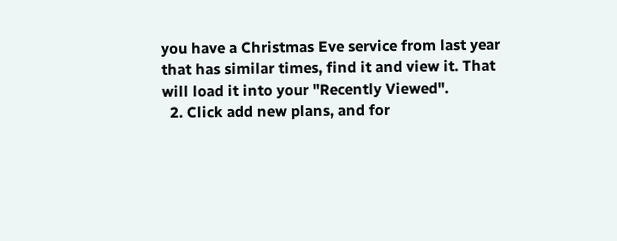you have a Christmas Eve service from last year that has similar times, find it and view it. That will load it into your "Recently Viewed".
  2. Click add new plans, and for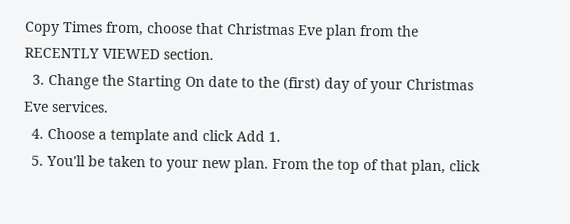Copy Times from, choose that Christmas Eve plan from the RECENTLY VIEWED section.
  3. Change the Starting On date to the (first) day of your Christmas Eve services.
  4. Choose a template and click Add 1.
  5. You'll be taken to your new plan. From the top of that plan, click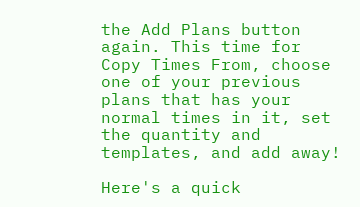the Add Plans button again. This time for Copy Times From, choose one of your previous plans that has your normal times in it, set the quantity and templates, and add away!

Here's a quick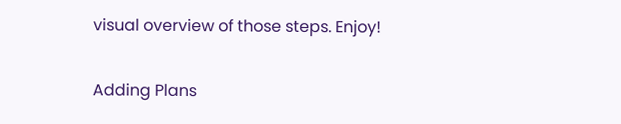visual overview of those steps. Enjoy!

Adding Plans